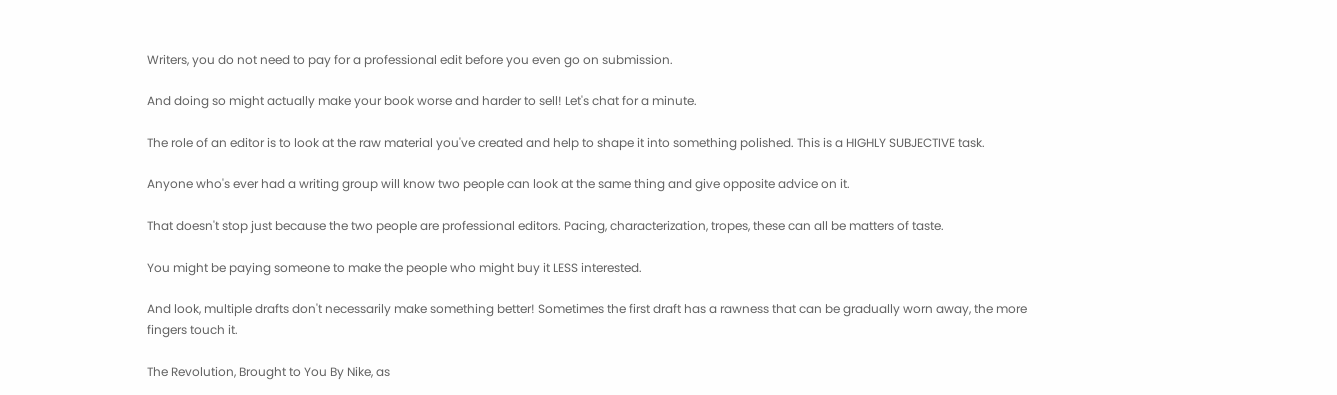Writers, you do not need to pay for a professional edit before you even go on submission.

And doing so might actually make your book worse and harder to sell! Let's chat for a minute.

The role of an editor is to look at the raw material you've created and help to shape it into something polished. This is a HIGHLY SUBJECTIVE task.

Anyone who's ever had a writing group will know two people can look at the same thing and give opposite advice on it.

That doesn't stop just because the two people are professional editors. Pacing, characterization, tropes, these can all be matters of taste.

You might be paying someone to make the people who might buy it LESS interested.

And look, multiple drafts don't necessarily make something better! Sometimes the first draft has a rawness that can be gradually worn away, the more fingers touch it.

The Revolution, Brought to You By Nike, as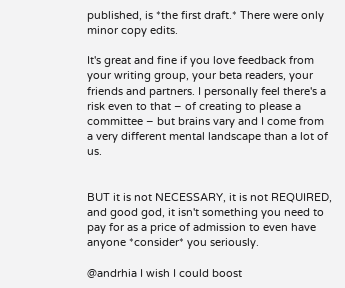published, is *the first draft.* There were only minor copy edits.

It's great and fine if you love feedback from your writing group, your beta readers, your friends and partners. I personally feel there's a risk even to that – of creating to please a committee – but brains vary and I come from a very different mental landscape than a lot of us.


BUT it is not NECESSARY, it is not REQUIRED, and good god, it isn't something you need to pay for as a price of admission to even have anyone *consider* you seriously.

@andrhia I wish I could boost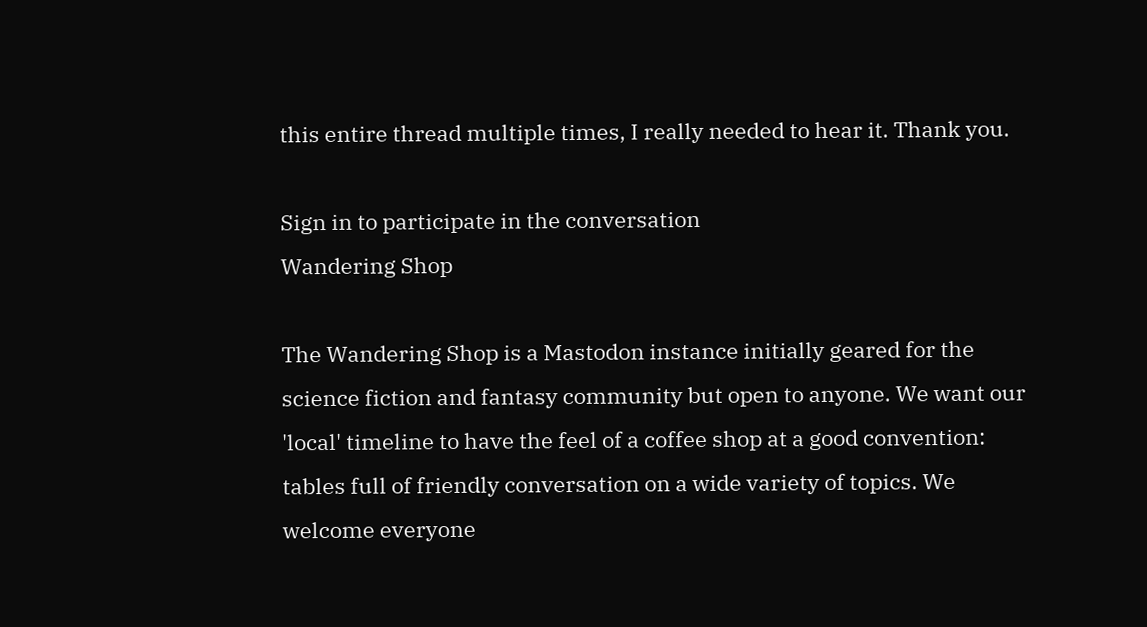this entire thread multiple times, I really needed to hear it. Thank you.

Sign in to participate in the conversation
Wandering Shop

The Wandering Shop is a Mastodon instance initially geared for the science fiction and fantasy community but open to anyone. We want our 'local' timeline to have the feel of a coffee shop at a good convention: tables full of friendly conversation on a wide variety of topics. We welcome everyone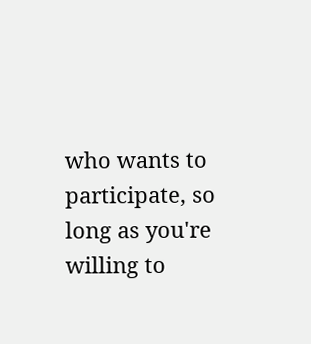who wants to participate, so long as you're willing to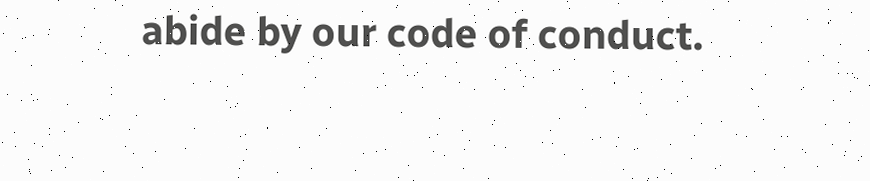abide by our code of conduct.